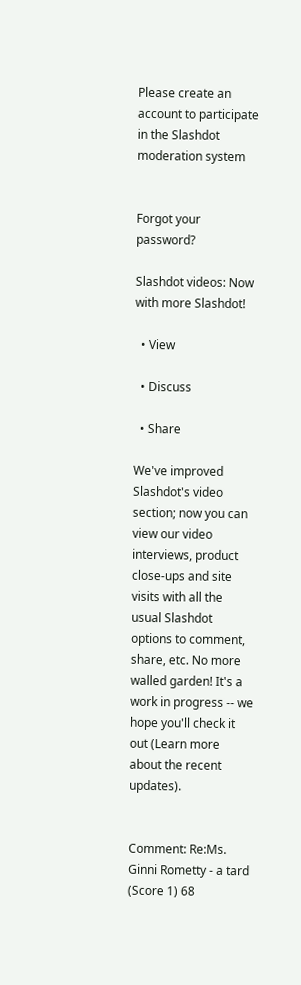Please create an account to participate in the Slashdot moderation system


Forgot your password?

Slashdot videos: Now with more Slashdot!

  • View

  • Discuss

  • Share

We've improved Slashdot's video section; now you can view our video interviews, product close-ups and site visits with all the usual Slashdot options to comment, share, etc. No more walled garden! It's a work in progress -- we hope you'll check it out (Learn more about the recent updates).


Comment: Re:Ms. Ginni Rometty - a tard (Score 1) 68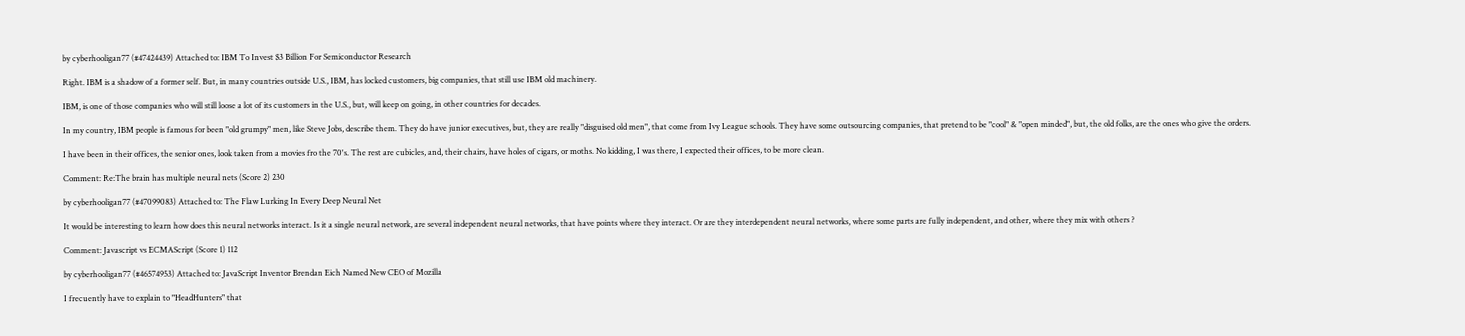by cyberhooligan77 (#47424439) Attached to: IBM To Invest $3 Billion For Semiconductor Research

Right. IBM is a shadow of a former self. But, in many countries outside U.S., IBM, has locked customers, big companies, that still use IBM old machinery.

IBM, is one of those companies who will still loose a lot of its customers in the U.S., but, will keep on going, in other countries for decades.

In my country, IBM people is famous for been "old grumpy" men, like Steve Jobs, describe them. They do have junior executives, but, they are really "disguised old men", that come from Ivy League schools. They have some outsourcing companies, that pretend to be "cool" & "open minded", but, the old folks, are the ones who give the orders.

I have been in their offices, the senior ones, look taken from a movies fro the 70's. The rest are cubicles, and, their chairs, have holes of cigars, or moths. No kidding, I was there, I expected their offices, to be more clean.

Comment: Re:The brain has multiple neural nets (Score 2) 230

by cyberhooligan77 (#47099083) Attached to: The Flaw Lurking In Every Deep Neural Net

It would be interesting to learn how does this neural networks interact. Is it a single neural network, are several independent neural networks, that have points where they interact. Or are they interdependent neural networks, where some parts are fully independent, and other, where they mix with others ?

Comment: Javascript vs ECMAScript (Score 1) 112

by cyberhooligan77 (#46574953) Attached to: JavaScript Inventor Brendan Eich Named New CEO of Mozilla

I frecuently have to explain to "HeadHunters" that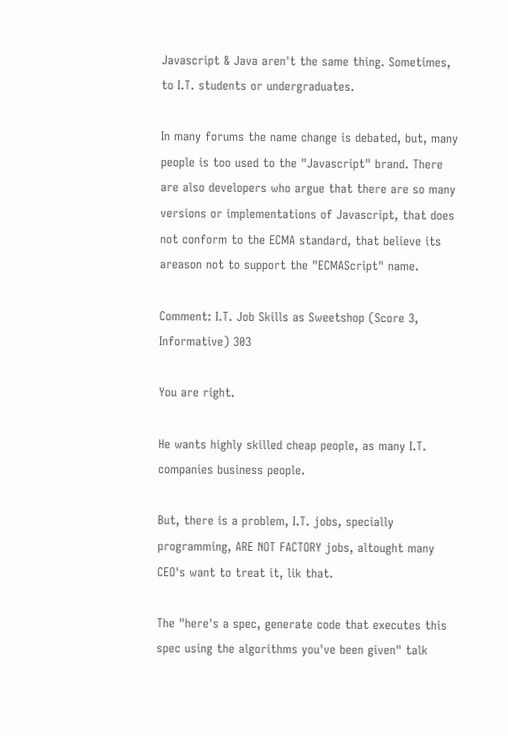Javascript & Java aren't the same thing. Sometimes, to I.T. students or undergraduates.

In many forums the name change is debated, but, many people is too used to the "Javascript" brand. There are also developers who argue that there are so many versions or implementations of Javascript, that does not conform to the ECMA standard, that believe its areason not to support the "ECMAScript" name.

Comment: I.T. Job Skills as Sweetshop (Score 3, Informative) 303

You are right.

He wants highly skilled cheap people, as many I.T. companies business people.

But, there is a problem, I.T. jobs, specially programming, ARE NOT FACTORY jobs, altought many CEO's want to treat it, lik that.

The "here's a spec, generate code that executes this spec using the algorithms you've been given" talk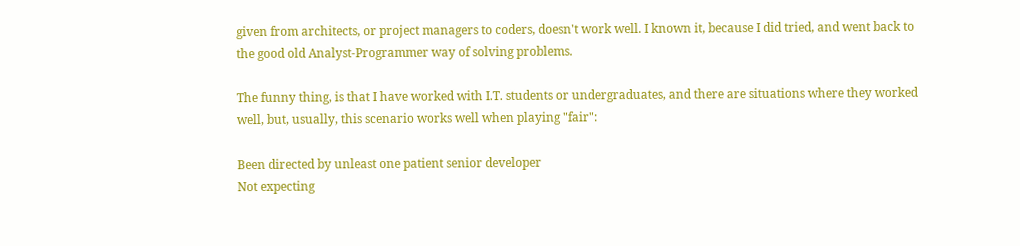given from architects, or project managers to coders, doesn't work well. I known it, because I did tried, and went back to the good old Analyst-Programmer way of solving problems.

The funny thing, is that I have worked with I.T. students or undergraduates, and there are situations where they worked well, but, usually, this scenario works well when playing "fair":

Been directed by unleast one patient senior developer
Not expecting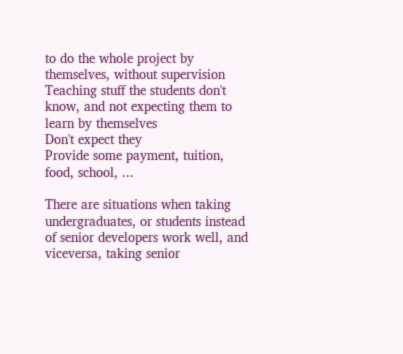to do the whole project by themselves, without supervision
Teaching stuff the students don't know, and not expecting them to learn by themselves
Don't expect they
Provide some payment, tuition, food, school, ...

There are situations when taking undergraduates, or students instead of senior developers work well, and viceversa, taking senior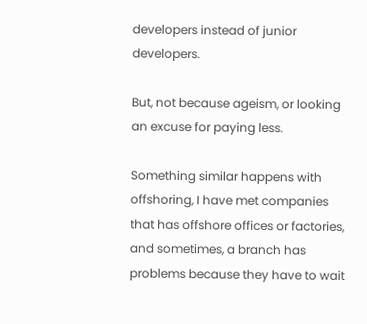developers instead of junior developers.

But, not because ageism, or looking an excuse for paying less.

Something similar happens with offshoring, I have met companies that has offshore offices or factories, and sometimes, a branch has problems because they have to wait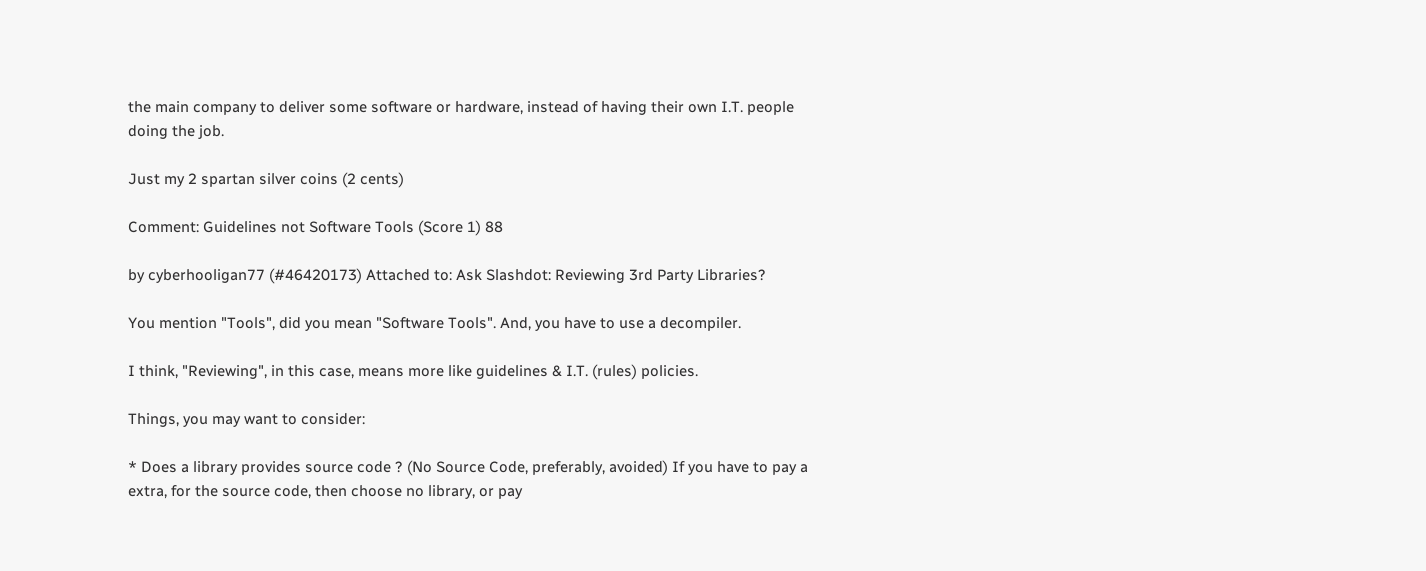the main company to deliver some software or hardware, instead of having their own I.T. people doing the job.

Just my 2 spartan silver coins (2 cents)

Comment: Guidelines not Software Tools (Score 1) 88

by cyberhooligan77 (#46420173) Attached to: Ask Slashdot: Reviewing 3rd Party Libraries?

You mention "Tools", did you mean "Software Tools". And, you have to use a decompiler.

I think, "Reviewing", in this case, means more like guidelines & I.T. (rules) policies.

Things, you may want to consider:

* Does a library provides source code ? (No Source Code, preferably, avoided) If you have to pay a extra, for the source code, then choose no library, or pay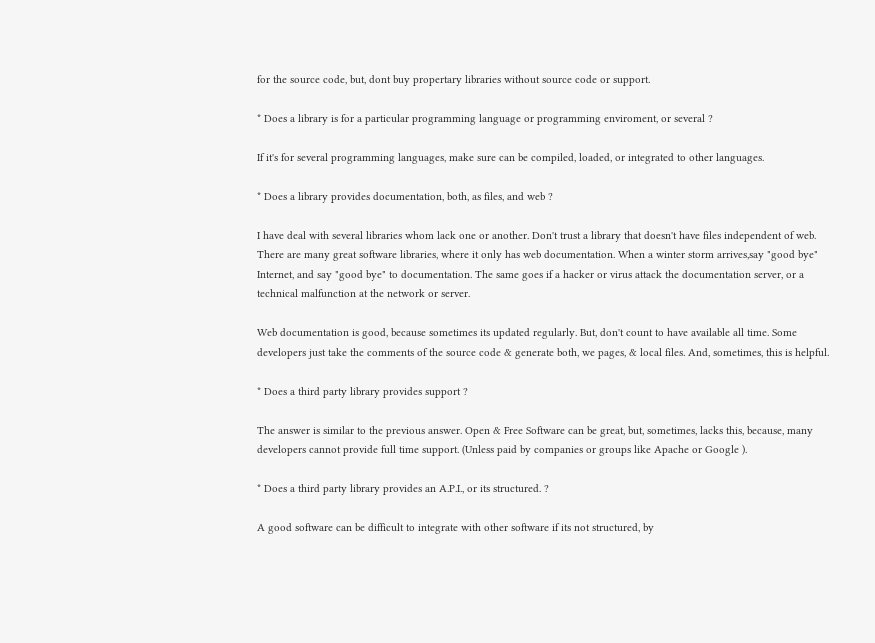for the source code, but, dont buy propertary libraries without source code or support.

* Does a library is for a particular programming language or programming enviroment, or several ?

If it's for several programming languages, make sure can be compiled, loaded, or integrated to other languages.

* Does a library provides documentation, both, as files, and web ?

I have deal with several libraries whom lack one or another. Don't trust a library that doesn't have files independent of web. There are many great software libraries, where it only has web documentation. When a winter storm arrives,say "good bye" Internet, and say "good bye" to documentation. The same goes if a hacker or virus attack the documentation server, or a technical malfunction at the network or server.

Web documentation is good, because sometimes its updated regularly. But, don't count to have available all time. Some developers just take the comments of the source code & generate both, we pages, & local files. And, sometimes, this is helpful.

* Does a third party library provides support ?

The answer is similar to the previous answer. Open & Free Software can be great, but, sometimes, lacks this, because, many developers cannot provide full time support. (Unless paid by companies or groups like Apache or Google ).

* Does a third party library provides an A.P.I., or its structured. ?

A good software can be difficult to integrate with other software if its not structured, by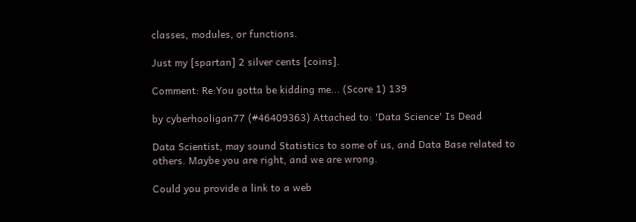classes, modules, or functions.

Just my [spartan] 2 silver cents [coins].

Comment: Re:You gotta be kidding me... (Score 1) 139

by cyberhooligan77 (#46409363) Attached to: 'Data Science' Is Dead

Data Scientist, may sound Statistics to some of us, and Data Base related to others. Maybe you are right, and we are wrong.

Could you provide a link to a web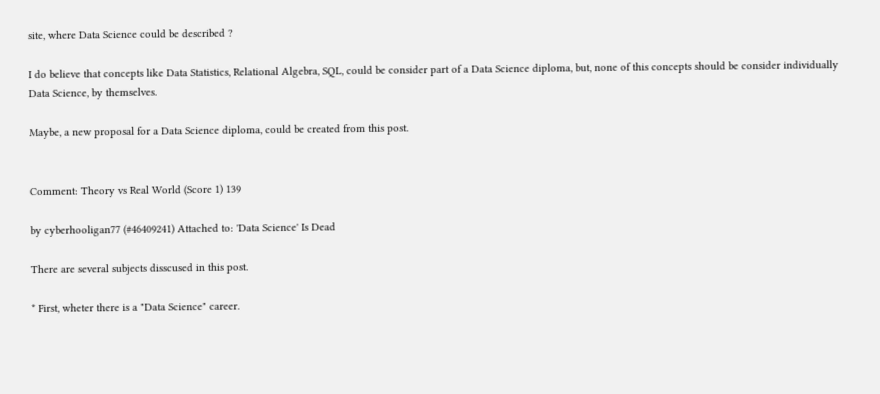site, where Data Science could be described ?

I do believe that concepts like Data Statistics, Relational Algebra, SQL, could be consider part of a Data Science diploma, but, none of this concepts should be consider individually Data Science, by themselves.

Maybe, a new proposal for a Data Science diploma, could be created from this post.


Comment: Theory vs Real World (Score 1) 139

by cyberhooligan77 (#46409241) Attached to: 'Data Science' Is Dead

There are several subjects disscused in this post.

* First, wheter there is a "Data Science" career.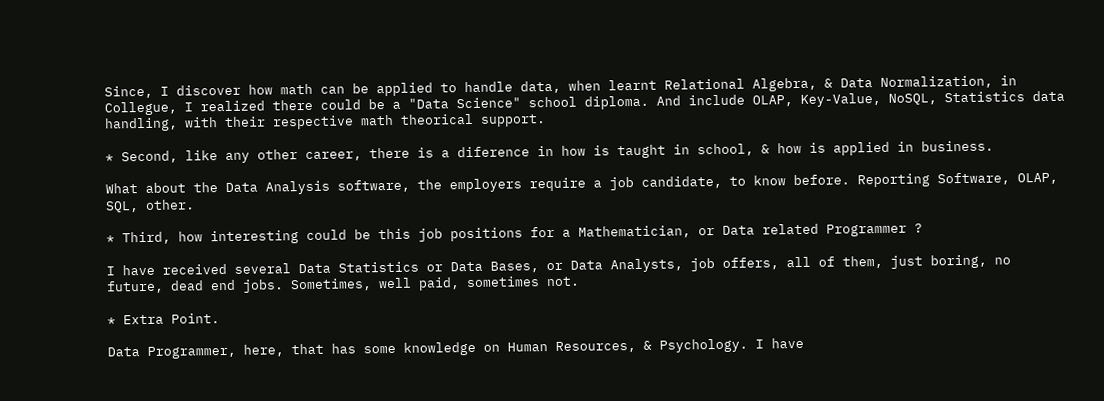Since, I discover how math can be applied to handle data, when learnt Relational Algebra, & Data Normalization, in Collegue, I realized there could be a "Data Science" school diploma. And include OLAP, Key-Value, NoSQL, Statistics data handling, with their respective math theorical support.

* Second, like any other career, there is a diference in how is taught in school, & how is applied in business.

What about the Data Analysis software, the employers require a job candidate, to know before. Reporting Software, OLAP, SQL, other.

* Third, how interesting could be this job positions for a Mathematician, or Data related Programmer ?

I have received several Data Statistics or Data Bases, or Data Analysts, job offers, all of them, just boring, no future, dead end jobs. Sometimes, well paid, sometimes not.

* Extra Point.

Data Programmer, here, that has some knowledge on Human Resources, & Psychology. I have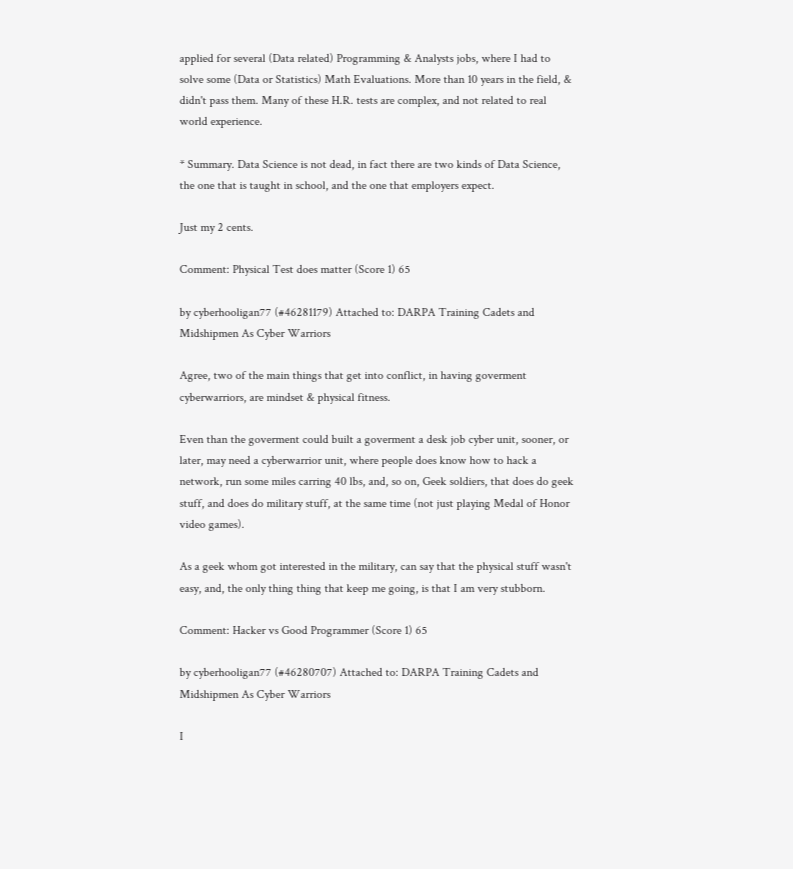applied for several (Data related) Programming & Analysts jobs, where I had to solve some (Data or Statistics) Math Evaluations. More than 10 years in the field, & didn't pass them. Many of these H.R. tests are complex, and not related to real world experience.

* Summary. Data Science is not dead, in fact there are two kinds of Data Science, the one that is taught in school, and the one that employers expect.

Just my 2 cents.

Comment: Physical Test does matter (Score 1) 65

by cyberhooligan77 (#46281179) Attached to: DARPA Training Cadets and Midshipmen As Cyber Warriors

Agree, two of the main things that get into conflict, in having goverment cyberwarriors, are mindset & physical fitness.

Even than the goverment could built a goverment a desk job cyber unit, sooner, or later, may need a cyberwarrior unit, where people does know how to hack a network, run some miles carring 40 lbs, and, so on, Geek soldiers, that does do geek stuff, and does do military stuff, at the same time (not just playing Medal of Honor video games).

As a geek whom got interested in the military, can say that the physical stuff wasn't easy, and, the only thing thing that keep me going, is that I am very stubborn.

Comment: Hacker vs Good Programmer (Score 1) 65

by cyberhooligan77 (#46280707) Attached to: DARPA Training Cadets and Midshipmen As Cyber Warriors

I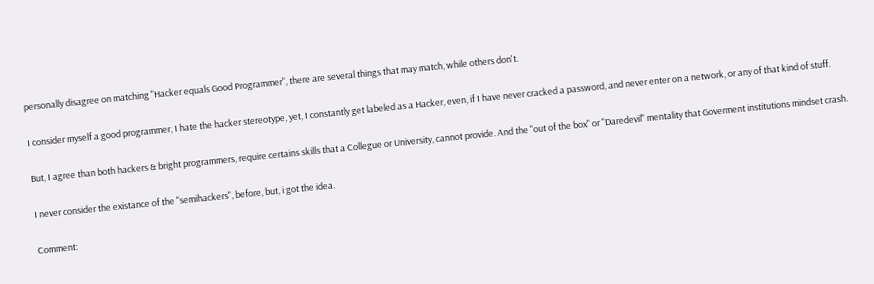personally disagree on matching "Hacker equals Good Programmer", there are several things that may match, while others don't.

I consider myself a good programmer, I hate the hacker stereotype, yet, I constantly get labeled as a Hacker, even, if I have never cracked a password, and never enter on a network, or any of that kind of stuff.

But, I agree than both hackers & bright programmers, require certains skills that a Collegue or University, cannot provide. And the "out of the box" or "Daredevil" mentality that Goverment institutions mindset crash.

I never consider the existance of the "semihackers", before, but, i got the idea.

Comment: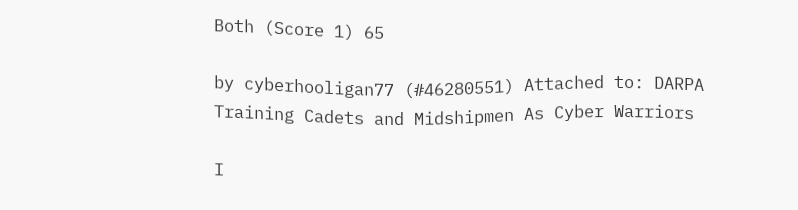Both (Score 1) 65

by cyberhooligan77 (#46280551) Attached to: DARPA Training Cadets and Midshipmen As Cyber Warriors

I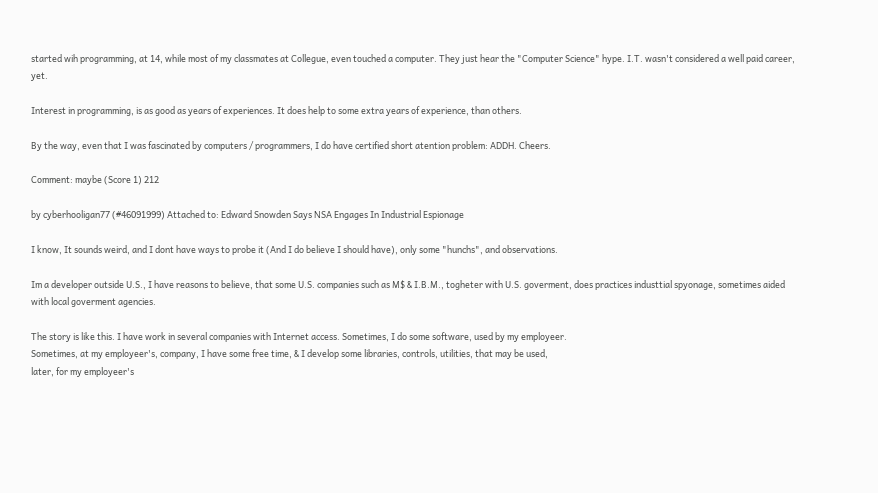started wih programming, at 14, while most of my classmates at Collegue, even touched a computer. They just hear the "Computer Science" hype. I.T. wasn't considered a well paid career, yet.

Interest in programming, is as good as years of experiences. It does help to some extra years of experience, than others.

By the way, even that I was fascinated by computers / programmers, I do have certified short atention problem: ADDH. Cheers.

Comment: maybe (Score 1) 212

by cyberhooligan77 (#46091999) Attached to: Edward Snowden Says NSA Engages In Industrial Espionage

I know, It sounds weird, and I dont have ways to probe it (And I do believe I should have), only some "hunchs", and observations.

Im a developer outside U.S., I have reasons to believe, that some U.S. companies such as M$ & I.B.M., togheter with U.S. goverment, does practices industtial spyonage, sometimes aided with local goverment agencies.

The story is like this. I have work in several companies with Internet access. Sometimes, I do some software, used by my employeer.
Sometimes, at my employeer's, company, I have some free time, & I develop some libraries, controls, utilities, that may be used,
later, for my employeer's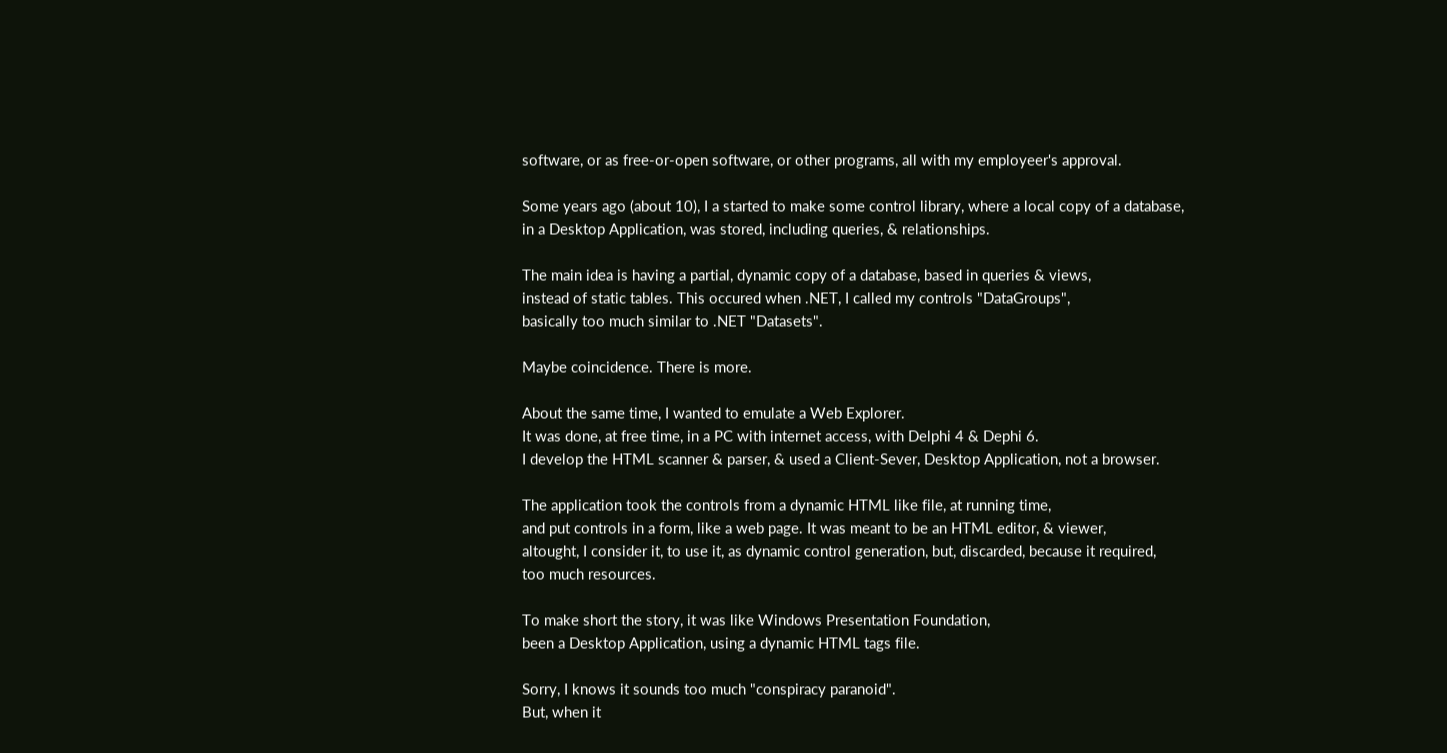software, or as free-or-open software, or other programs, all with my employeer's approval.

Some years ago (about 10), I a started to make some control library, where a local copy of a database,
in a Desktop Application, was stored, including queries, & relationships.

The main idea is having a partial, dynamic copy of a database, based in queries & views,
instead of static tables. This occured when .NET, I called my controls "DataGroups",
basically too much similar to .NET "Datasets".

Maybe coincidence. There is more.

About the same time, I wanted to emulate a Web Explorer.
It was done, at free time, in a PC with internet access, with Delphi 4 & Dephi 6.
I develop the HTML scanner & parser, & used a Client-Sever, Desktop Application, not a browser.

The application took the controls from a dynamic HTML like file, at running time,
and put controls in a form, like a web page. It was meant to be an HTML editor, & viewer,
altought, I consider it, to use it, as dynamic control generation, but, discarded, because it required,
too much resources.

To make short the story, it was like Windows Presentation Foundation,
been a Desktop Application, using a dynamic HTML tags file.

Sorry, I knows it sounds too much "conspiracy paranoid".
But, when it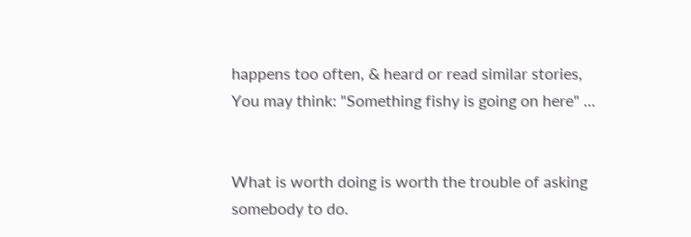happens too often, & heard or read similar stories,
You may think: "Something fishy is going on here" ...


What is worth doing is worth the trouble of asking somebody to do.